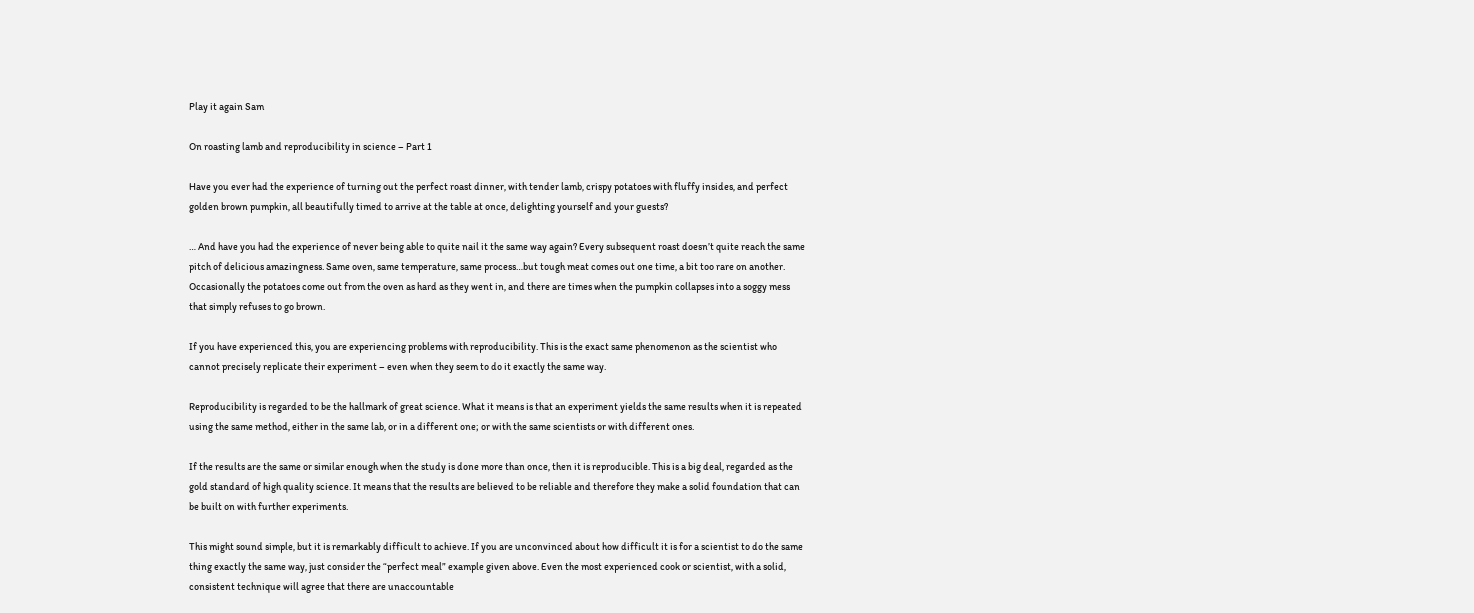Play it again Sam

On roasting lamb and reproducibility in science – Part 1

Have you ever had the experience of turning out the perfect roast dinner, with tender lamb, crispy potatoes with fluffy insides, and perfect golden brown pumpkin, all beautifully timed to arrive at the table at once, delighting yourself and your guests?

… And have you had the experience of never being able to quite nail it the same way again? Every subsequent roast doesn’t quite reach the same pitch of delicious amazingness. Same oven, same temperature, same process…but tough meat comes out one time, a bit too rare on another. Occasionally the potatoes come out from the oven as hard as they went in, and there are times when the pumpkin collapses into a soggy mess that simply refuses to go brown.

If you have experienced this, you are experiencing problems with reproducibility. This is the exact same phenomenon as the scientist who cannot precisely replicate their experiment – even when they seem to do it exactly the same way.

Reproducibility is regarded to be the hallmark of great science. What it means is that an experiment yields the same results when it is repeated using the same method, either in the same lab, or in a different one; or with the same scientists or with different ones.

If the results are the same or similar enough when the study is done more than once, then it is reproducible. This is a big deal, regarded as the gold standard of high quality science. It means that the results are believed to be reliable and therefore they make a solid foundation that can be built on with further experiments.

This might sound simple, but it is remarkably difficult to achieve. If you are unconvinced about how difficult it is for a scientist to do the same thing exactly the same way, just consider the “perfect meal” example given above. Even the most experienced cook or scientist, with a solid, consistent technique will agree that there are unaccountable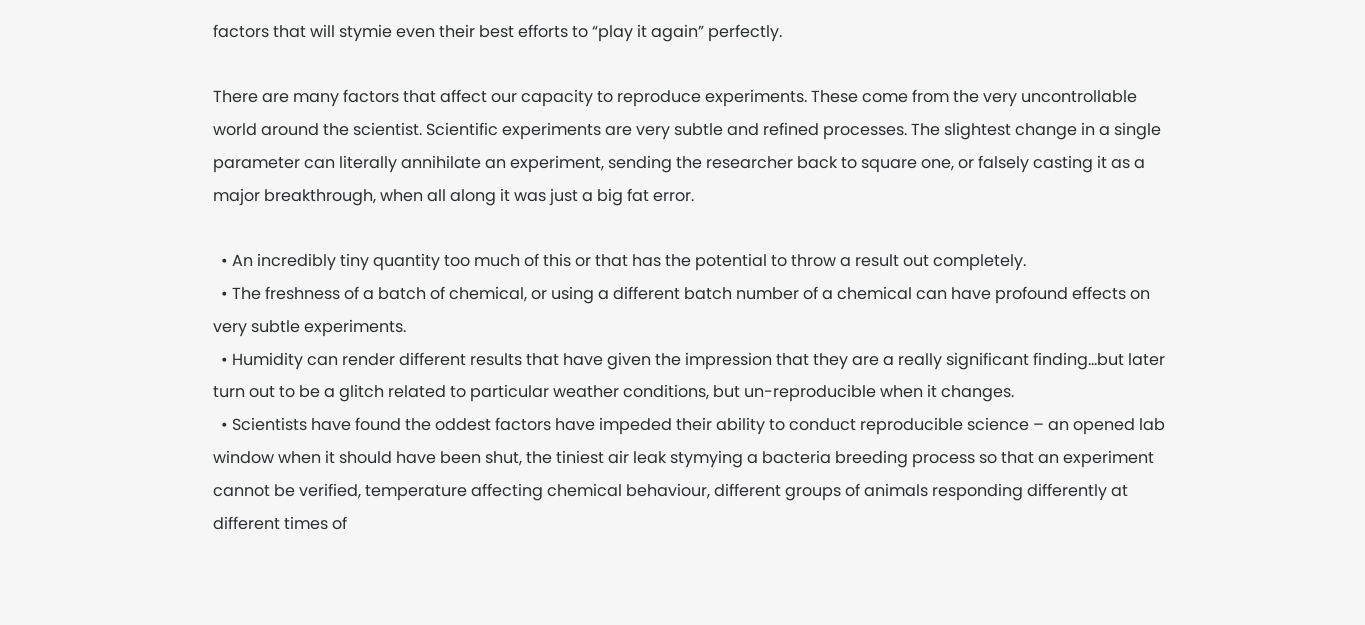factors that will stymie even their best efforts to “play it again” perfectly.

There are many factors that affect our capacity to reproduce experiments. These come from the very uncontrollable world around the scientist. Scientific experiments are very subtle and refined processes. The slightest change in a single parameter can literally annihilate an experiment, sending the researcher back to square one, or falsely casting it as a major breakthrough, when all along it was just a big fat error.

  • An incredibly tiny quantity too much of this or that has the potential to throw a result out completely.
  • The freshness of a batch of chemical, or using a different batch number of a chemical can have profound effects on very subtle experiments.
  • Humidity can render different results that have given the impression that they are a really significant finding…but later turn out to be a glitch related to particular weather conditions, but un-reproducible when it changes.
  • Scientists have found the oddest factors have impeded their ability to conduct reproducible science – an opened lab window when it should have been shut, the tiniest air leak stymying a bacteria breeding process so that an experiment cannot be verified, temperature affecting chemical behaviour, different groups of animals responding differently at different times of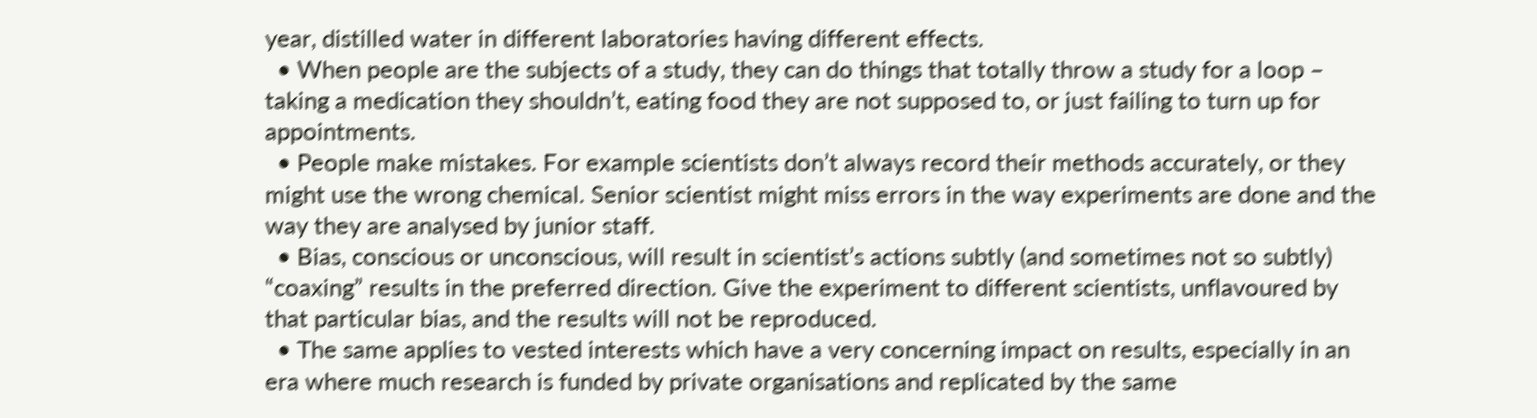year, distilled water in different laboratories having different effects.
  • When people are the subjects of a study, they can do things that totally throw a study for a loop – taking a medication they shouldn’t, eating food they are not supposed to, or just failing to turn up for appointments.
  • People make mistakes. For example scientists don’t always record their methods accurately, or they might use the wrong chemical. Senior scientist might miss errors in the way experiments are done and the way they are analysed by junior staff.
  • Bias, conscious or unconscious, will result in scientist’s actions subtly (and sometimes not so subtly) “coaxing” results in the preferred direction. Give the experiment to different scientists, unflavoured by that particular bias, and the results will not be reproduced.
  • The same applies to vested interests which have a very concerning impact on results, especially in an era where much research is funded by private organisations and replicated by the same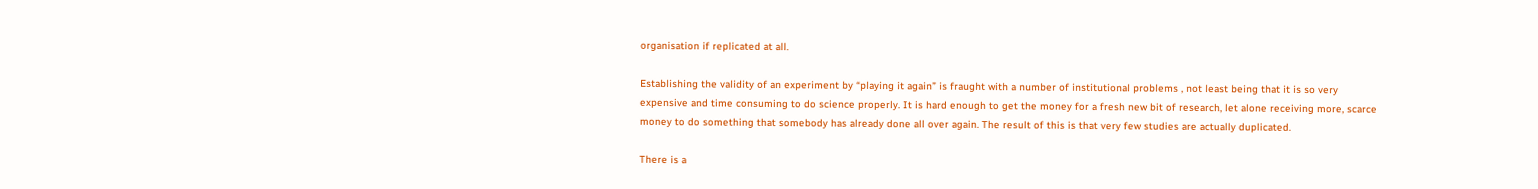organisation if replicated at all.

Establishing the validity of an experiment by “playing it again” is fraught with a number of institutional problems , not least being that it is so very expensive and time consuming to do science properly. It is hard enough to get the money for a fresh new bit of research, let alone receiving more, scarce money to do something that somebody has already done all over again. The result of this is that very few studies are actually duplicated.

There is a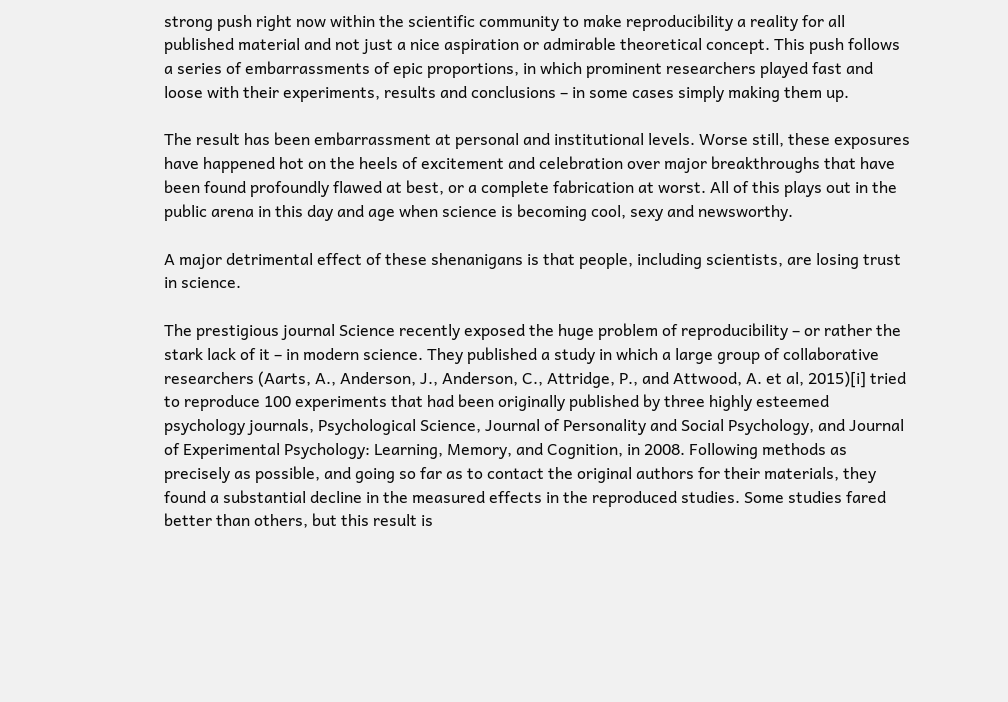strong push right now within the scientific community to make reproducibility a reality for all published material and not just a nice aspiration or admirable theoretical concept. This push follows a series of embarrassments of epic proportions, in which prominent researchers played fast and loose with their experiments, results and conclusions – in some cases simply making them up.

The result has been embarrassment at personal and institutional levels. Worse still, these exposures have happened hot on the heels of excitement and celebration over major breakthroughs that have been found profoundly flawed at best, or a complete fabrication at worst. All of this plays out in the public arena in this day and age when science is becoming cool, sexy and newsworthy.

A major detrimental effect of these shenanigans is that people, including scientists, are losing trust in science.

The prestigious journal Science recently exposed the huge problem of reproducibility – or rather the stark lack of it – in modern science. They published a study in which a large group of collaborative researchers (Aarts, A., Anderson, J., Anderson, C., Attridge, P., and Attwood, A. et al, 2015)[i] tried to reproduce 100 experiments that had been originally published by three highly esteemed psychology journals, Psychological Science, Journal of Personality and Social Psychology, and Journal of Experimental Psychology: Learning, Memory, and Cognition, in 2008. Following methods as precisely as possible, and going so far as to contact the original authors for their materials, they found a substantial decline in the measured effects in the reproduced studies. Some studies fared better than others, but this result is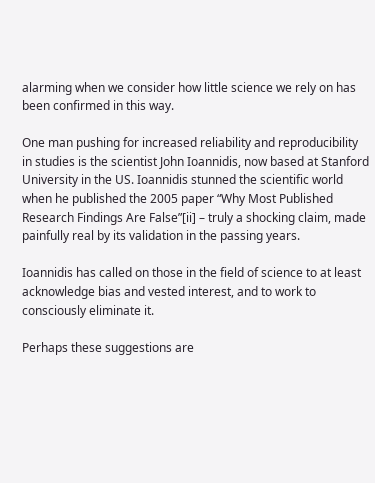alarming when we consider how little science we rely on has been confirmed in this way.

One man pushing for increased reliability and reproducibility in studies is the scientist John Ioannidis, now based at Stanford University in the US. Ioannidis stunned the scientific world when he published the 2005 paper “Why Most Published Research Findings Are False”[ii] – truly a shocking claim, made painfully real by its validation in the passing years.

Ioannidis has called on those in the field of science to at least acknowledge bias and vested interest, and to work to consciously eliminate it.

Perhaps these suggestions are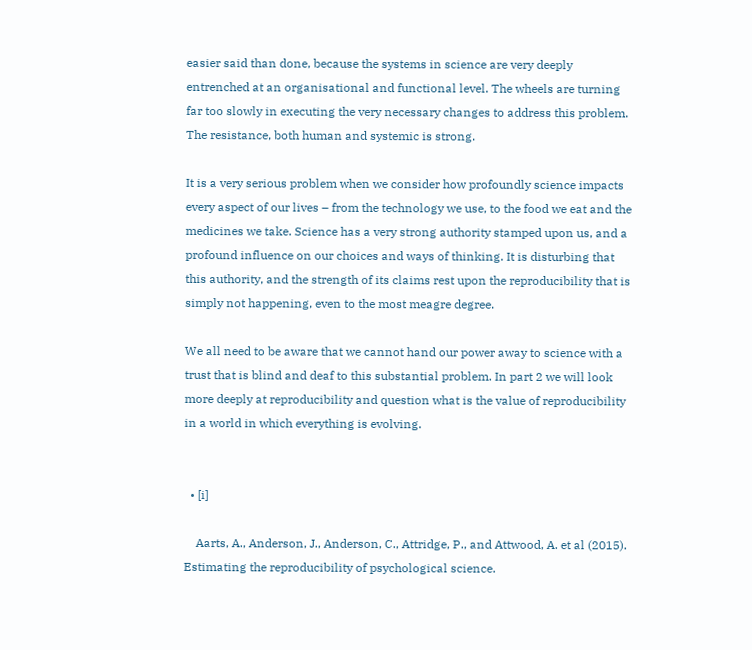easier said than done, because the systems in science are very deeply entrenched at an organisational and functional level. The wheels are turning far too slowly in executing the very necessary changes to address this problem. The resistance, both human and systemic is strong.

It is a very serious problem when we consider how profoundly science impacts every aspect of our lives – from the technology we use, to the food we eat and the medicines we take. Science has a very strong authority stamped upon us, and a profound influence on our choices and ways of thinking. It is disturbing that this authority, and the strength of its claims rest upon the reproducibility that is simply not happening, even to the most meagre degree.

We all need to be aware that we cannot hand our power away to science with a trust that is blind and deaf to this substantial problem. In part 2 we will look more deeply at reproducibility and question what is the value of reproducibility in a world in which everything is evolving.


  • [i]

    Aarts, A., Anderson, J., Anderson, C., Attridge, P., and Attwood, A. et al (2015). Estimating the reproducibility of psychological science.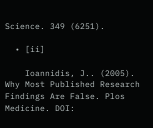Science. 349 (6251).

  • [ii]

    Ioannidis, J.. (2005). Why Most Published Research Findings Are False. Plos Medicine. DOI: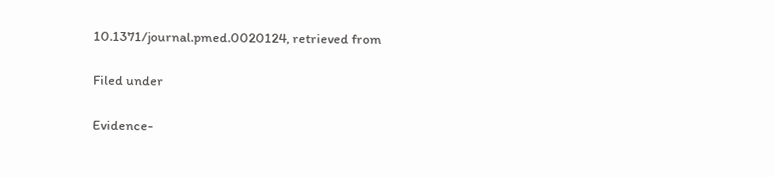10.1371/journal.pmed.0020124, retrieved from

Filed under

Evidence-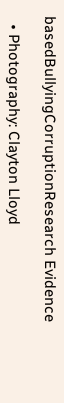basedBullyingCorruptionResearch Evidence

  • Photography: Clayton Lloyd